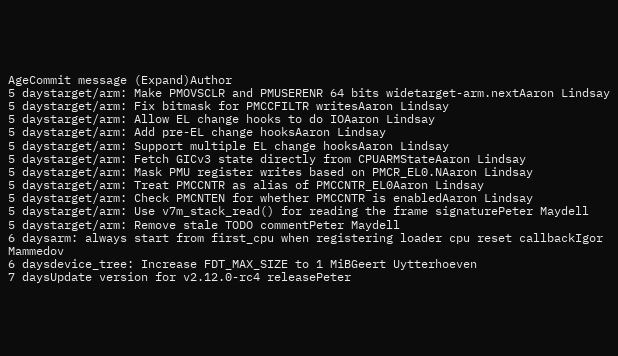AgeCommit message (Expand)Author
5 daystarget/arm: Make PMOVSCLR and PMUSERENR 64 bits widetarget-arm.nextAaron Lindsay
5 daystarget/arm: Fix bitmask for PMCCFILTR writesAaron Lindsay
5 daystarget/arm: Allow EL change hooks to do IOAaron Lindsay
5 daystarget/arm: Add pre-EL change hooksAaron Lindsay
5 daystarget/arm: Support multiple EL change hooksAaron Lindsay
5 daystarget/arm: Fetch GICv3 state directly from CPUARMStateAaron Lindsay
5 daystarget/arm: Mask PMU register writes based on PMCR_EL0.NAaron Lindsay
5 daystarget/arm: Treat PMCCNTR as alias of PMCCNTR_EL0Aaron Lindsay
5 daystarget/arm: Check PMCNTEN for whether PMCCNTR is enabledAaron Lindsay
5 daystarget/arm: Use v7m_stack_read() for reading the frame signaturePeter Maydell
5 daystarget/arm: Remove stale TODO commentPeter Maydell
6 daysarm: always start from first_cpu when registering loader cpu reset callbackIgor Mammedov
6 daysdevice_tree: Increase FDT_MAX_SIZE to 1 MiBGeert Uytterhoeven
7 daysUpdate version for v2.12.0-rc4 releasePeter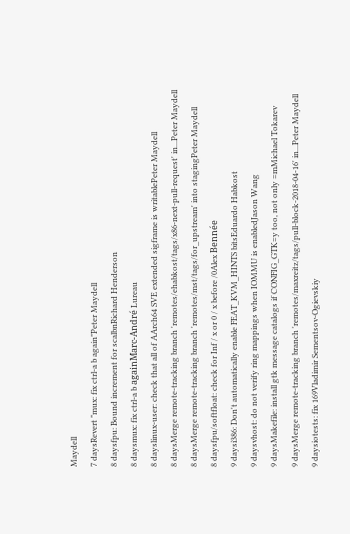Maydell
7 daysRevert "mux: fix ctrl-a b again"Peter Maydell
8 daysfpu: Bound increment for scalbnRichard Henderson
8 daysmux: fix ctrl-a b againMarc-André Lureau
8 dayslinux-user: check that all of AArch64 SVE extended sigframe is writablePeter Maydell
8 daysMerge remote-tracking branch 'remotes/ehabkost/tags/x86-next-pull-request' in...Peter Maydell
8 daysMerge remote-tracking branch 'remotes/mst/tags/for_upstream' into stagingPeter Maydell
8 daysfpu/softfloat: check for Inf / x or 0 / x before /0Alex Bennée
9 daysi386: Don't automatically enable FEAT_KVM_HINTS bitsEduardo Habkost
9 daysvhost: do not verify ring mappings when IOMMU is enabledJason Wang
9 daysMakefile: install gtk message catalogs if CONFIG_GTK=y too, not only =mMichael Tokarev
9 daysMerge remote-tracking branch 'remotes/maxreitz/tags/pull-block-2018-04-16' in...Peter Maydell
9 daysiotests: fix 169Vladimir Sementsov-Ogievskiy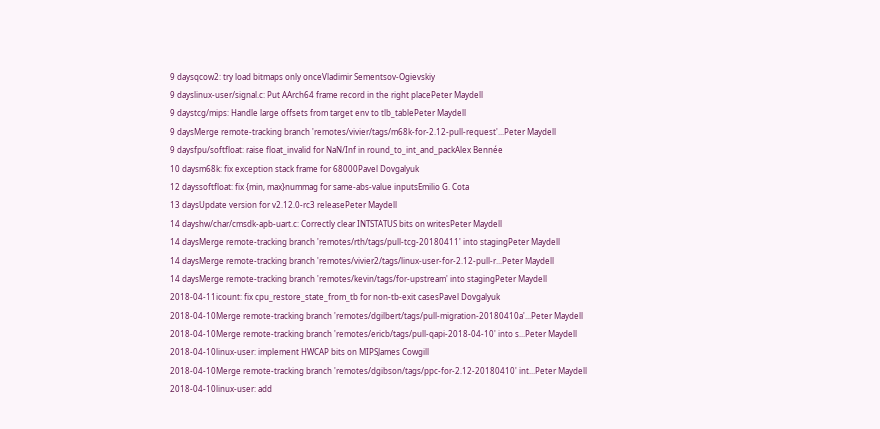9 daysqcow2: try load bitmaps only onceVladimir Sementsov-Ogievskiy
9 dayslinux-user/signal.c: Put AArch64 frame record in the right placePeter Maydell
9 daystcg/mips: Handle large offsets from target env to tlb_tablePeter Maydell
9 daysMerge remote-tracking branch 'remotes/vivier/tags/m68k-for-2.12-pull-request'...Peter Maydell
9 daysfpu/softfloat: raise float_invalid for NaN/Inf in round_to_int_and_packAlex Bennée
10 daysm68k: fix exception stack frame for 68000Pavel Dovgalyuk
12 dayssoftfloat: fix {min, max}nummag for same-abs-value inputsEmilio G. Cota
13 daysUpdate version for v2.12.0-rc3 releasePeter Maydell
14 dayshw/char/cmsdk-apb-uart.c: Correctly clear INTSTATUS bits on writesPeter Maydell
14 daysMerge remote-tracking branch 'remotes/rth/tags/pull-tcg-20180411' into stagingPeter Maydell
14 daysMerge remote-tracking branch 'remotes/vivier2/tags/linux-user-for-2.12-pull-r...Peter Maydell
14 daysMerge remote-tracking branch 'remotes/kevin/tags/for-upstream' into stagingPeter Maydell
2018-04-11icount: fix cpu_restore_state_from_tb for non-tb-exit casesPavel Dovgalyuk
2018-04-10Merge remote-tracking branch 'remotes/dgilbert/tags/pull-migration-20180410a'...Peter Maydell
2018-04-10Merge remote-tracking branch 'remotes/ericb/tags/pull-qapi-2018-04-10' into s...Peter Maydell
2018-04-10linux-user: implement HWCAP bits on MIPSJames Cowgill
2018-04-10Merge remote-tracking branch 'remotes/dgibson/tags/ppc-for-2.12-20180410' int...Peter Maydell
2018-04-10linux-user: add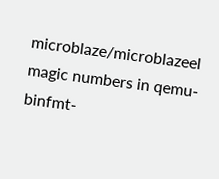microblaze/microblazeel magic numbers in qemu-binfmt-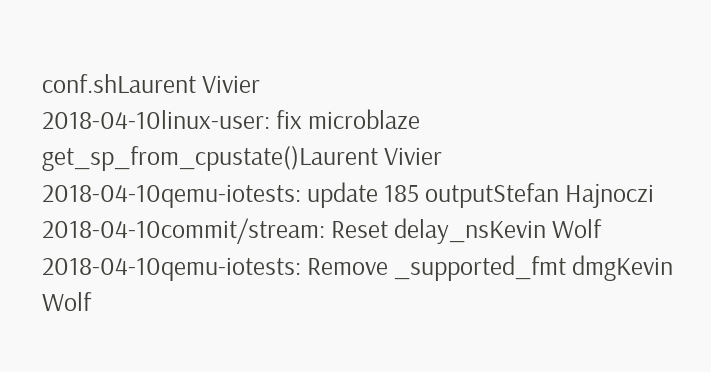conf.shLaurent Vivier
2018-04-10linux-user: fix microblaze get_sp_from_cpustate()Laurent Vivier
2018-04-10qemu-iotests: update 185 outputStefan Hajnoczi
2018-04-10commit/stream: Reset delay_nsKevin Wolf
2018-04-10qemu-iotests: Remove _supported_fmt dmgKevin Wolf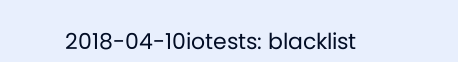2018-04-10iotests: blacklist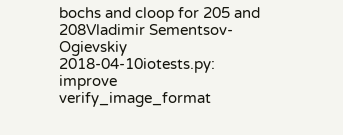bochs and cloop for 205 and 208Vladimir Sementsov-Ogievskiy
2018-04-10iotests.py: improve verify_image_format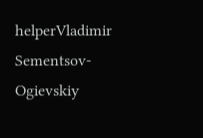helperVladimir Sementsov-Ogievskiy